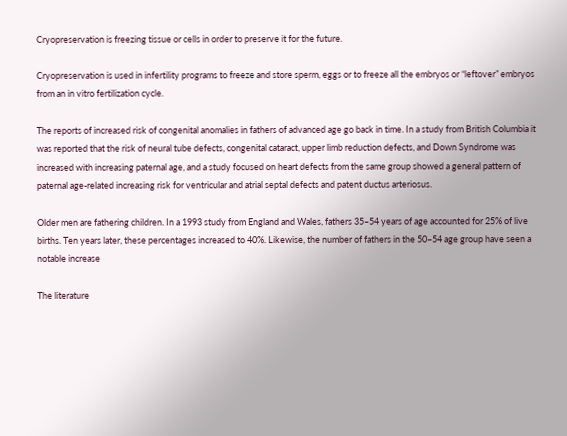Cryopreservation is freezing tissue or cells in order to preserve it for the future.

Cryopreservation is used in infertility programs to freeze and store sperm, eggs or to freeze all the embryos or “leftover” embryos  from an in vitro fertilization cycle.

The reports of increased risk of congenital anomalies in fathers of advanced age go back in time. In a study from British Columbia it was reported that the risk of neural tube defects, congenital cataract, upper limb reduction defects, and Down Syndrome was increased with increasing paternal age, and a study focused on heart defects from the same group showed a general pattern of paternal age-related increasing risk for ventricular and atrial septal defects and patent ductus arteriosus.

Older men are fathering children. In a 1993 study from England and Wales, fathers 35–54 years of age accounted for 25% of live births. Ten years later, these percentages increased to 40%. Likewise, the number of fathers in the 50–54 age group have seen a notable increase

The literature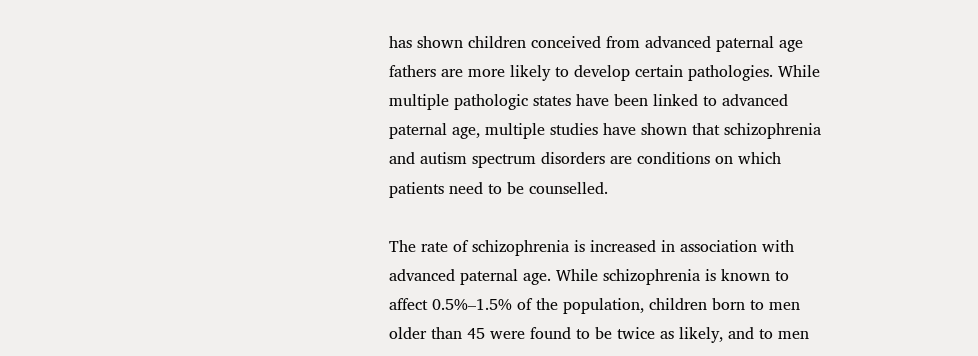has shown children conceived from advanced paternal age fathers are more likely to develop certain pathologies. While multiple pathologic states have been linked to advanced paternal age, multiple studies have shown that schizophrenia and autism spectrum disorders are conditions on which patients need to be counselled.

The rate of schizophrenia is increased in association with advanced paternal age. While schizophrenia is known to affect 0.5%–1.5% of the population, children born to men older than 45 were found to be twice as likely, and to men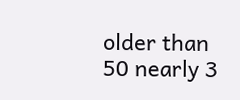older than 50 nearly 3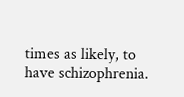times as likely, to have schizophrenia.